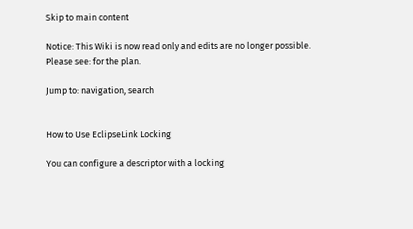Skip to main content

Notice: This Wiki is now read only and edits are no longer possible. Please see: for the plan.

Jump to: navigation, search


How to Use EclipseLink Locking

You can configure a descriptor with a locking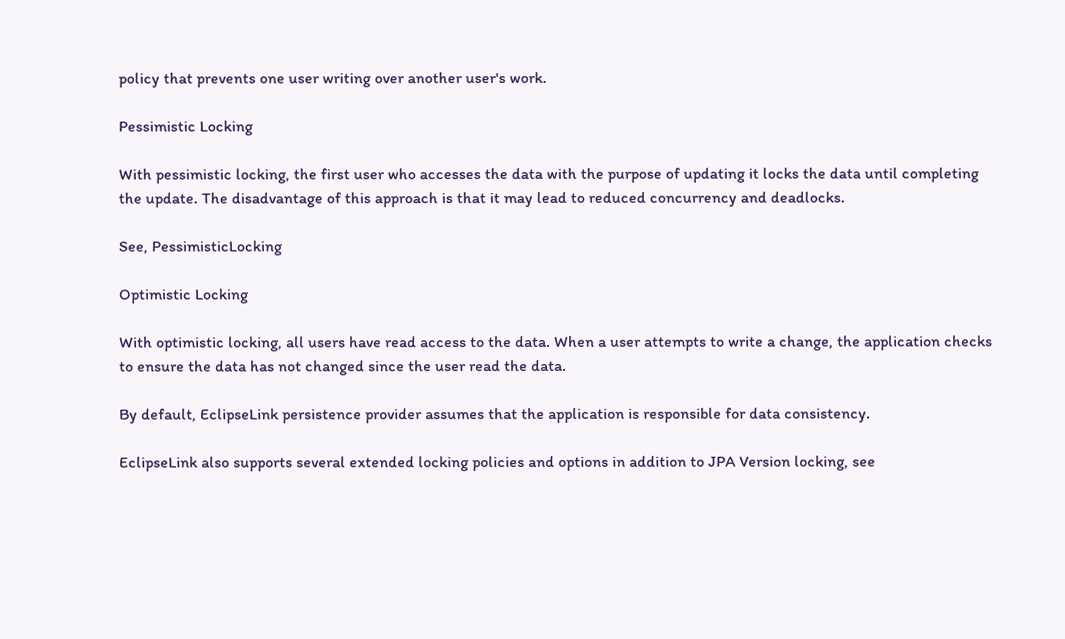policy that prevents one user writing over another user's work.

Pessimistic Locking

With pessimistic locking, the first user who accesses the data with the purpose of updating it locks the data until completing the update. The disadvantage of this approach is that it may lead to reduced concurrency and deadlocks.

See, PessimisticLocking

Optimistic Locking

With optimistic locking, all users have read access to the data. When a user attempts to write a change, the application checks to ensure the data has not changed since the user read the data.

By default, EclipseLink persistence provider assumes that the application is responsible for data consistency.

EclipseLink also supports several extended locking policies and options in addition to JPA Version locking, see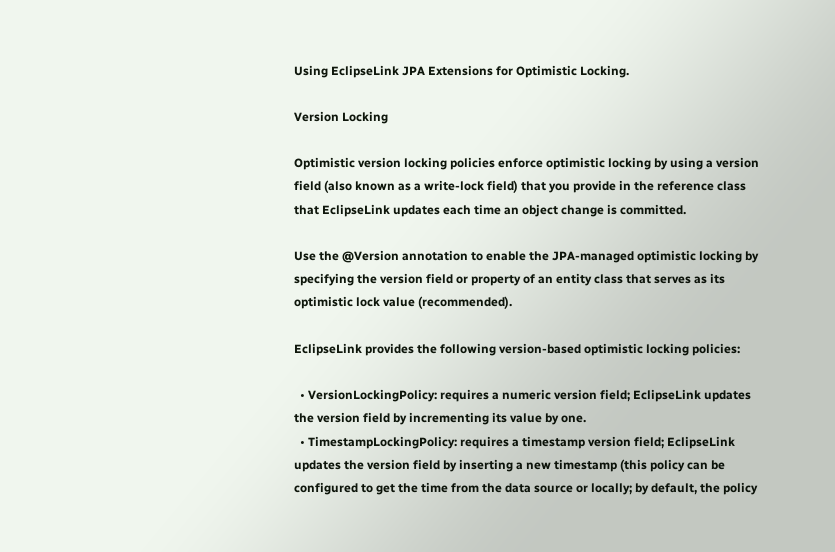Using EclipseLink JPA Extensions for Optimistic Locking.

Version Locking

Optimistic version locking policies enforce optimistic locking by using a version field (also known as a write-lock field) that you provide in the reference class that EclipseLink updates each time an object change is committed.

Use the @Version annotation to enable the JPA-managed optimistic locking by specifying the version field or property of an entity class that serves as its optimistic lock value (recommended).

EclipseLink provides the following version-based optimistic locking policies:

  • VersionLockingPolicy: requires a numeric version field; EclipseLink updates the version field by incrementing its value by one.
  • TimestampLockingPolicy: requires a timestamp version field; EclipseLink updates the version field by inserting a new timestamp (this policy can be configured to get the time from the data source or locally; by default, the policy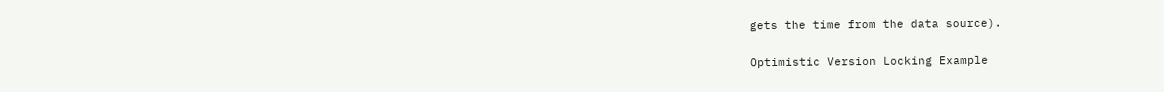gets the time from the data source).

Optimistic Version Locking Example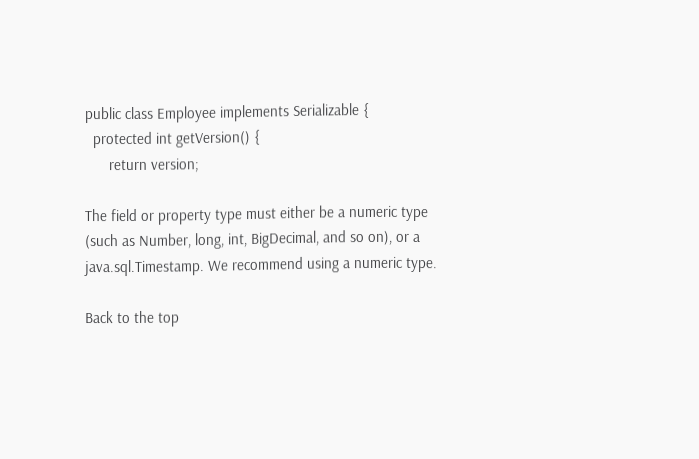public class Employee implements Serializable {
  protected int getVersion() {
      return version;

The field or property type must either be a numeric type (such as Number, long, int, BigDecimal, and so on), or a java.sql.Timestamp. We recommend using a numeric type.

Back to the top